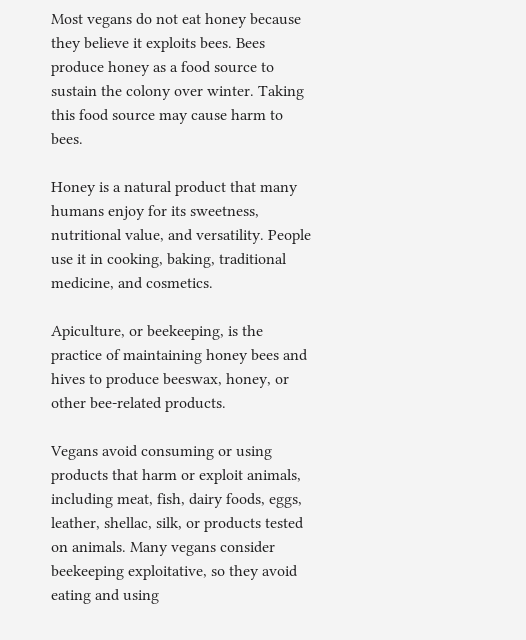Most vegans do not eat honey because they believe it exploits bees. Bees produce honey as a food source to sustain the colony over winter. Taking this food source may cause harm to bees.

Honey is a natural product that many humans enjoy for its sweetness, nutritional value, and versatility. People use it in cooking, baking, traditional medicine, and cosmetics.

Apiculture, or beekeeping, is the practice of maintaining honey bees and hives to produce beeswax, honey, or other bee-related products.

Vegans avoid consuming or using products that harm or exploit animals, including meat, fish, dairy foods, eggs, leather, shellac, silk, or products tested on animals. Many vegans consider beekeeping exploitative, so they avoid eating and using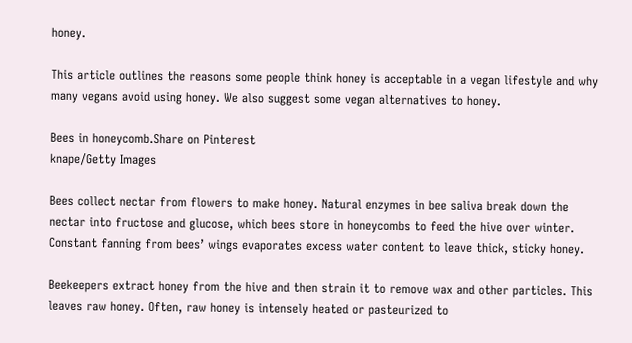honey.

This article outlines the reasons some people think honey is acceptable in a vegan lifestyle and why many vegans avoid using honey. We also suggest some vegan alternatives to honey.

Bees in honeycomb.Share on Pinterest
knape/Getty Images

Bees collect nectar from flowers to make honey. Natural enzymes in bee saliva break down the nectar into fructose and glucose, which bees store in honeycombs to feed the hive over winter. Constant fanning from bees’ wings evaporates excess water content to leave thick, sticky honey.

Beekeepers extract honey from the hive and then strain it to remove wax and other particles. This leaves raw honey. Often, raw honey is intensely heated or pasteurized to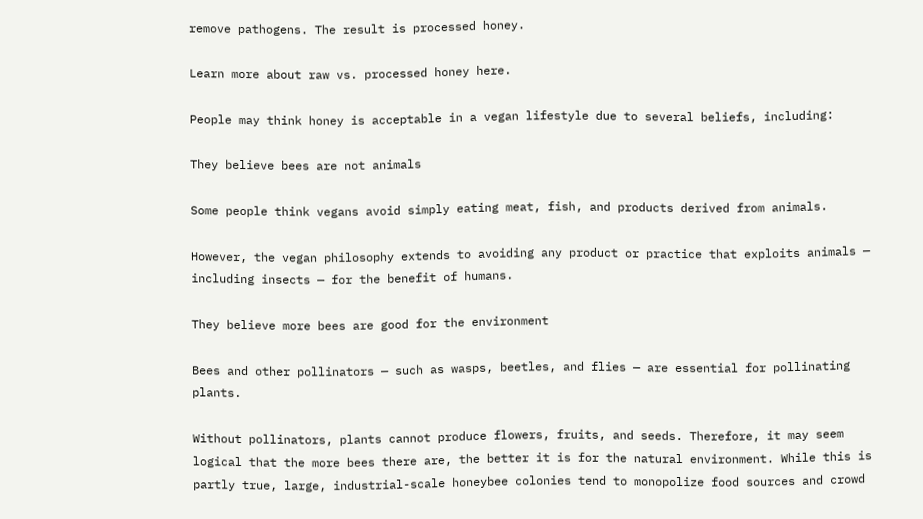remove pathogens. The result is processed honey.

Learn more about raw vs. processed honey here.

People may think honey is acceptable in a vegan lifestyle due to several beliefs, including:

They believe bees are not animals

Some people think vegans avoid simply eating meat, fish, and products derived from animals.

However, the vegan philosophy extends to avoiding any product or practice that exploits animals — including insects — for the benefit of humans.

They believe more bees are good for the environment

Bees and other pollinators — such as wasps, beetles, and flies — are essential for pollinating plants.

Without pollinators, plants cannot produce flowers, fruits, and seeds. Therefore, it may seem logical that the more bees there are, the better it is for the natural environment. While this is partly true, large, industrial-scale honeybee colonies tend to monopolize food sources and crowd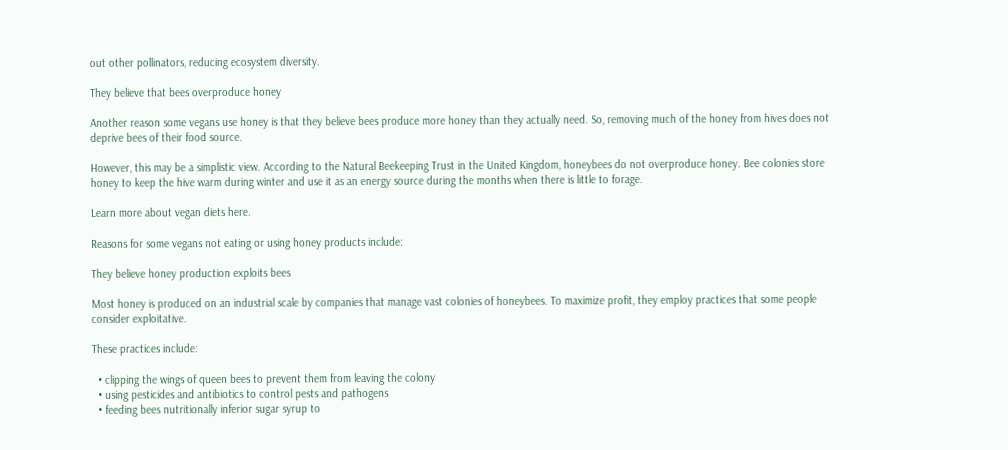out other pollinators, reducing ecosystem diversity.

They believe that bees overproduce honey

Another reason some vegans use honey is that they believe bees produce more honey than they actually need. So, removing much of the honey from hives does not deprive bees of their food source.

However, this may be a simplistic view. According to the Natural Beekeeping Trust in the United Kingdom, honeybees do not overproduce honey. Bee colonies store honey to keep the hive warm during winter and use it as an energy source during the months when there is little to forage.

Learn more about vegan diets here.

Reasons for some vegans not eating or using honey products include:

They believe honey production exploits bees

Most honey is produced on an industrial scale by companies that manage vast colonies of honeybees. To maximize profit, they employ practices that some people consider exploitative.

These practices include:

  • clipping the wings of queen bees to prevent them from leaving the colony
  • using pesticides and antibiotics to control pests and pathogens
  • feeding bees nutritionally inferior sugar syrup to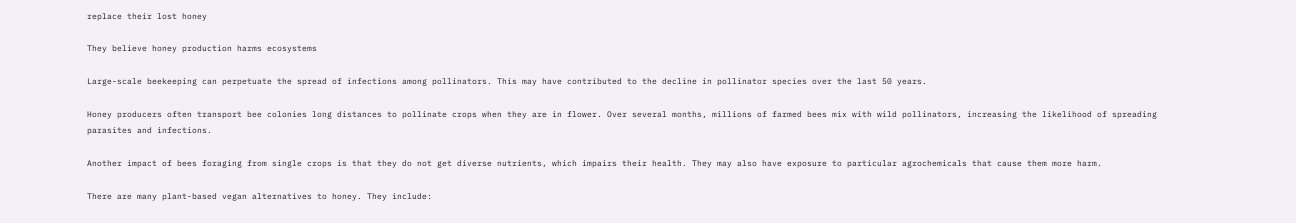replace their lost honey

They believe honey production harms ecosystems

Large-scale beekeeping can perpetuate the spread of infections among pollinators. This may have contributed to the decline in pollinator species over the last 50 years.

Honey producers often transport bee colonies long distances to pollinate crops when they are in flower. Over several months, millions of farmed bees mix with wild pollinators, increasing the likelihood of spreading parasites and infections.

Another impact of bees foraging from single crops is that they do not get diverse nutrients, which impairs their health. They may also have exposure to particular agrochemicals that cause them more harm.

There are many plant-based vegan alternatives to honey. They include: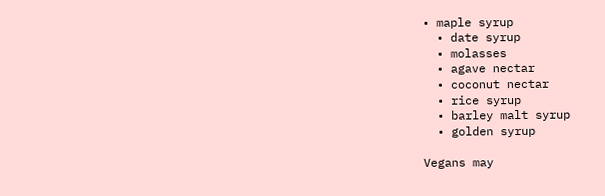• maple syrup
  • date syrup
  • molasses
  • agave nectar
  • coconut nectar
  • rice syrup
  • barley malt syrup
  • golden syrup

Vegans may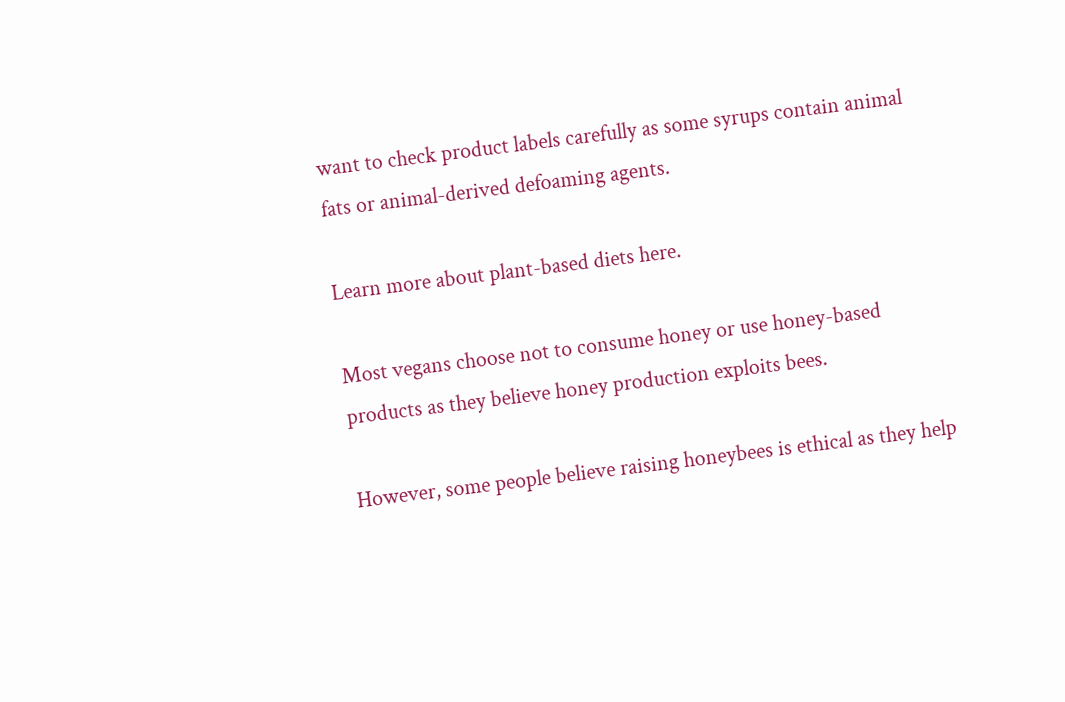want to check product labels carefully as some syrups contain animal fats or animal-derived defoaming agents.

Learn more about plant-based diets here.

Most vegans choose not to consume honey or use honey-based products as they believe honey production exploits bees.

However, some people believe raising honeybees is ethical as they help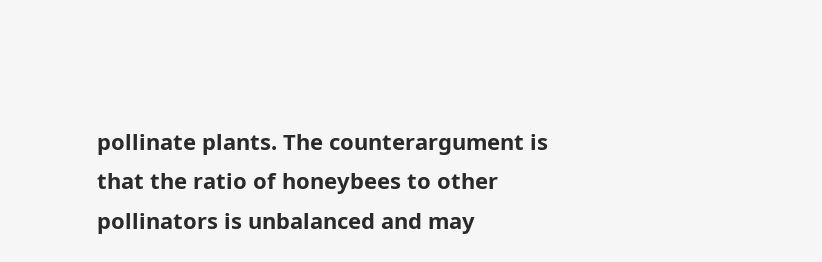pollinate plants. The counterargument is that the ratio of honeybees to other pollinators is unbalanced and may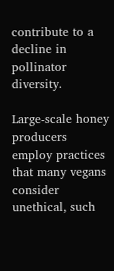contribute to a decline in pollinator diversity.

Large-scale honey producers employ practices that many vegans consider unethical, such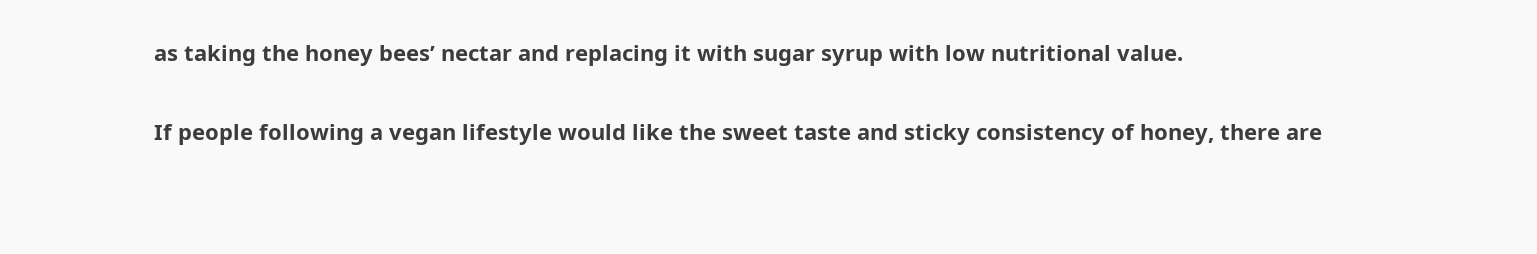as taking the honey bees’ nectar and replacing it with sugar syrup with low nutritional value.

If people following a vegan lifestyle would like the sweet taste and sticky consistency of honey, there are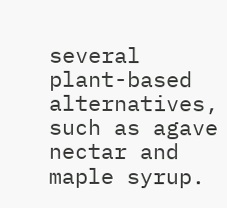several plant-based alternatives, such as agave nectar and maple syrup.